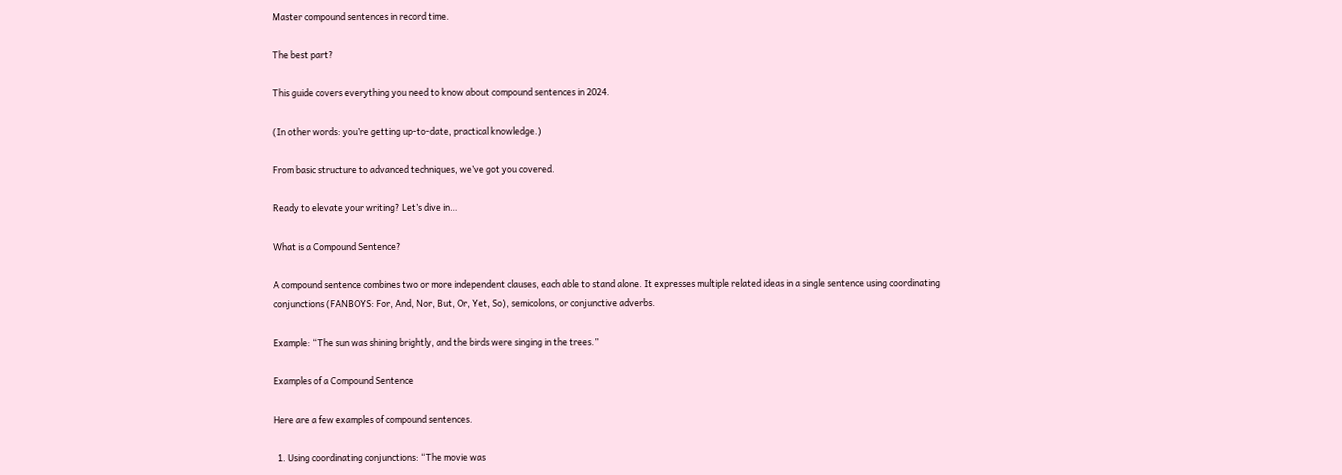Master compound sentences in record time.

The best part?

This guide covers everything you need to know about compound sentences in 2024.

(In other words: you’re getting up-to-date, practical knowledge.)

From basic structure to advanced techniques, we’ve got you covered.

Ready to elevate your writing? Let’s dive in…

What is a Compound Sentence?

A compound sentence combines two or more independent clauses, each able to stand alone. It expresses multiple related ideas in a single sentence using coordinating conjunctions (FANBOYS: For, And, Nor, But, Or, Yet, So), semicolons, or conjunctive adverbs.

Example: “The sun was shining brightly, and the birds were singing in the trees.”

Examples of a Compound Sentence

Here are a few examples of compound sentences.

  1. Using coordinating conjunctions: “The movie was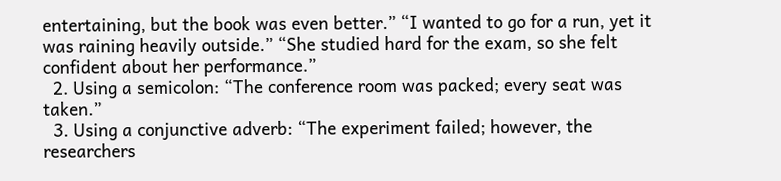entertaining, but the book was even better.” “I wanted to go for a run, yet it was raining heavily outside.” “She studied hard for the exam, so she felt confident about her performance.”
  2. Using a semicolon: “The conference room was packed; every seat was taken.”
  3. Using a conjunctive adverb: “The experiment failed; however, the researchers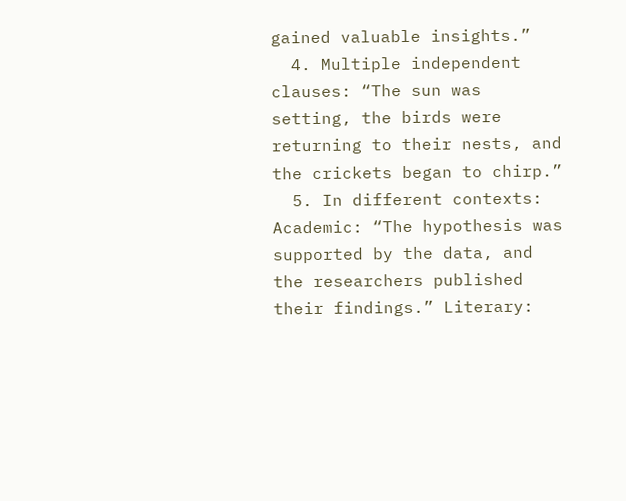gained valuable insights.”
  4. Multiple independent clauses: “The sun was setting, the birds were returning to their nests, and the crickets began to chirp.”
  5. In different contexts: Academic: “The hypothesis was supported by the data, and the researchers published their findings.” Literary: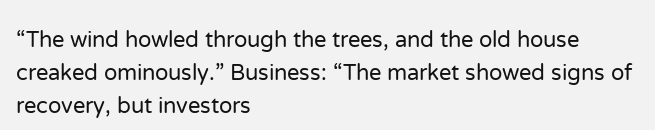“The wind howled through the trees, and the old house creaked ominously.” Business: “The market showed signs of recovery, but investors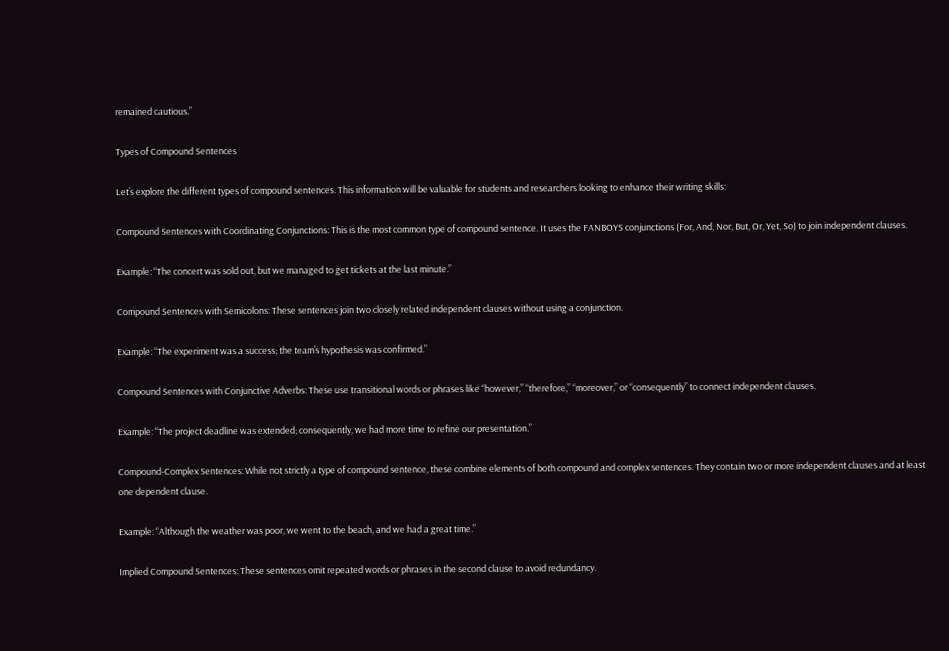remained cautious.”

Types of Compound Sentences

Let’s explore the different types of compound sentences. This information will be valuable for students and researchers looking to enhance their writing skills:

Compound Sentences with Coordinating Conjunctions: This is the most common type of compound sentence. It uses the FANBOYS conjunctions (For, And, Nor, But, Or, Yet, So) to join independent clauses.

Example: “The concert was sold out, but we managed to get tickets at the last minute.”

Compound Sentences with Semicolons: These sentences join two closely related independent clauses without using a conjunction.

Example: “The experiment was a success; the team’s hypothesis was confirmed.”

Compound Sentences with Conjunctive Adverbs: These use transitional words or phrases like “however,” “therefore,” “moreover,” or “consequently” to connect independent clauses.

Example: “The project deadline was extended; consequently, we had more time to refine our presentation.”

Compound-Complex Sentences: While not strictly a type of compound sentence, these combine elements of both compound and complex sentences. They contain two or more independent clauses and at least one dependent clause.

Example: “Although the weather was poor, we went to the beach, and we had a great time.”

Implied Compound Sentences: These sentences omit repeated words or phrases in the second clause to avoid redundancy.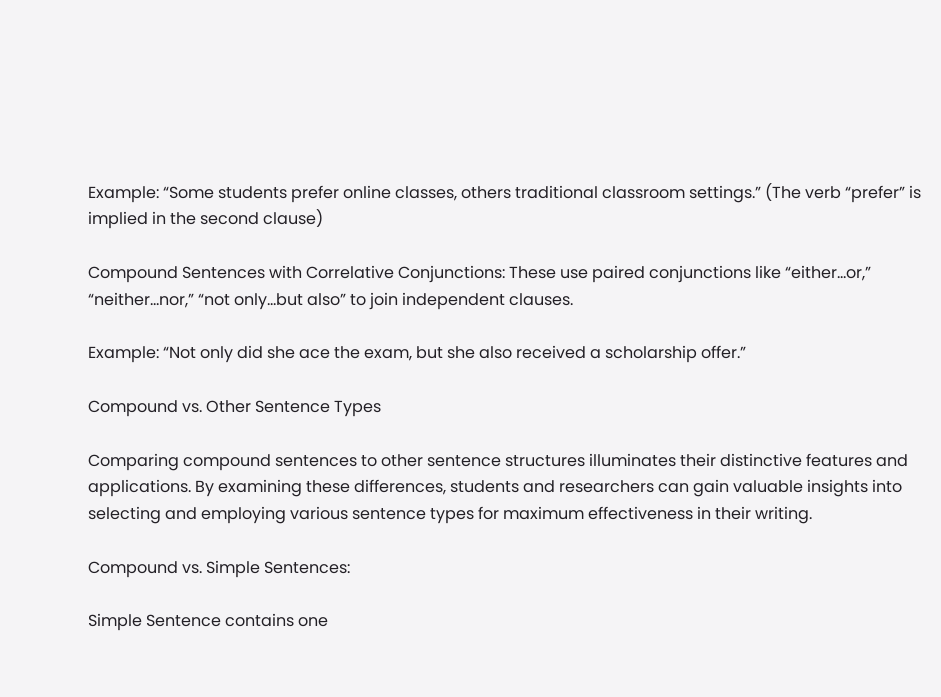Example: “Some students prefer online classes, others traditional classroom settings.” (The verb “prefer” is implied in the second clause)

Compound Sentences with Correlative Conjunctions: These use paired conjunctions like “either…or,” “neither…nor,” “not only…but also” to join independent clauses.

Example: “Not only did she ace the exam, but she also received a scholarship offer.”

Compound vs. Other Sentence Types

Comparing compound sentences to other sentence structures illuminates their distinctive features and applications. By examining these differences, students and researchers can gain valuable insights into selecting and employing various sentence types for maximum effectiveness in their writing.

Compound vs. Simple Sentences:

Simple Sentence contains one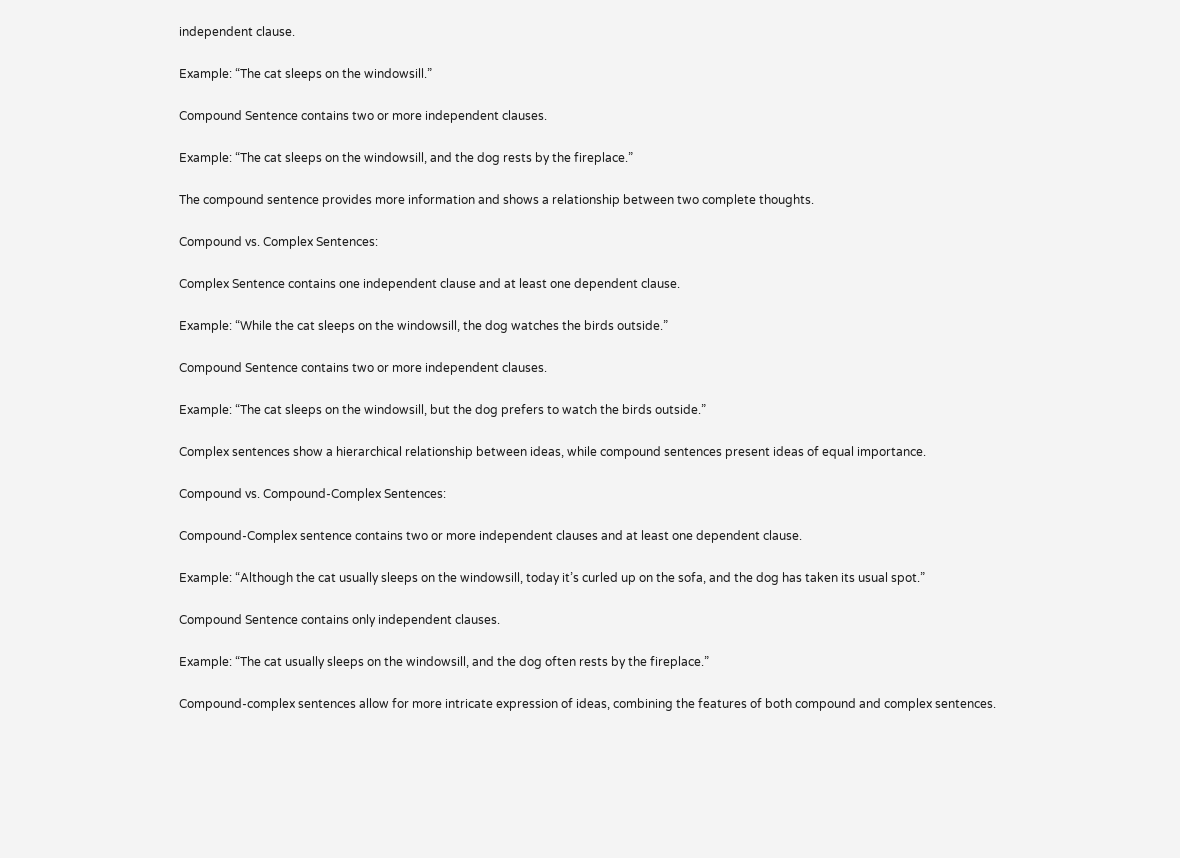independent clause.

Example: “The cat sleeps on the windowsill.”

Compound Sentence contains two or more independent clauses.

Example: “The cat sleeps on the windowsill, and the dog rests by the fireplace.”

The compound sentence provides more information and shows a relationship between two complete thoughts.

Compound vs. Complex Sentences:

Complex Sentence contains one independent clause and at least one dependent clause.

Example: “While the cat sleeps on the windowsill, the dog watches the birds outside.”

Compound Sentence contains two or more independent clauses.

Example: “The cat sleeps on the windowsill, but the dog prefers to watch the birds outside.”

Complex sentences show a hierarchical relationship between ideas, while compound sentences present ideas of equal importance.

Compound vs. Compound-Complex Sentences:

Compound-Complex sentence contains two or more independent clauses and at least one dependent clause.

Example: “Although the cat usually sleeps on the windowsill, today it’s curled up on the sofa, and the dog has taken its usual spot.”

Compound Sentence contains only independent clauses.

Example: “The cat usually sleeps on the windowsill, and the dog often rests by the fireplace.”

Compound-complex sentences allow for more intricate expression of ideas, combining the features of both compound and complex sentences.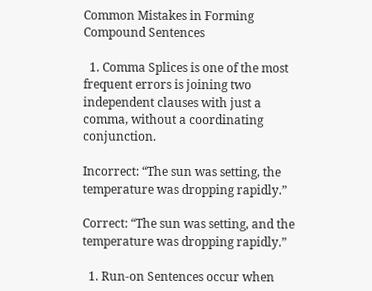Common Mistakes in Forming Compound Sentences

  1. Comma Splices is one of the most frequent errors is joining two independent clauses with just a comma, without a coordinating conjunction.

Incorrect: “The sun was setting, the temperature was dropping rapidly.”

Correct: “The sun was setting, and the temperature was dropping rapidly.”

  1. Run-on Sentences occur when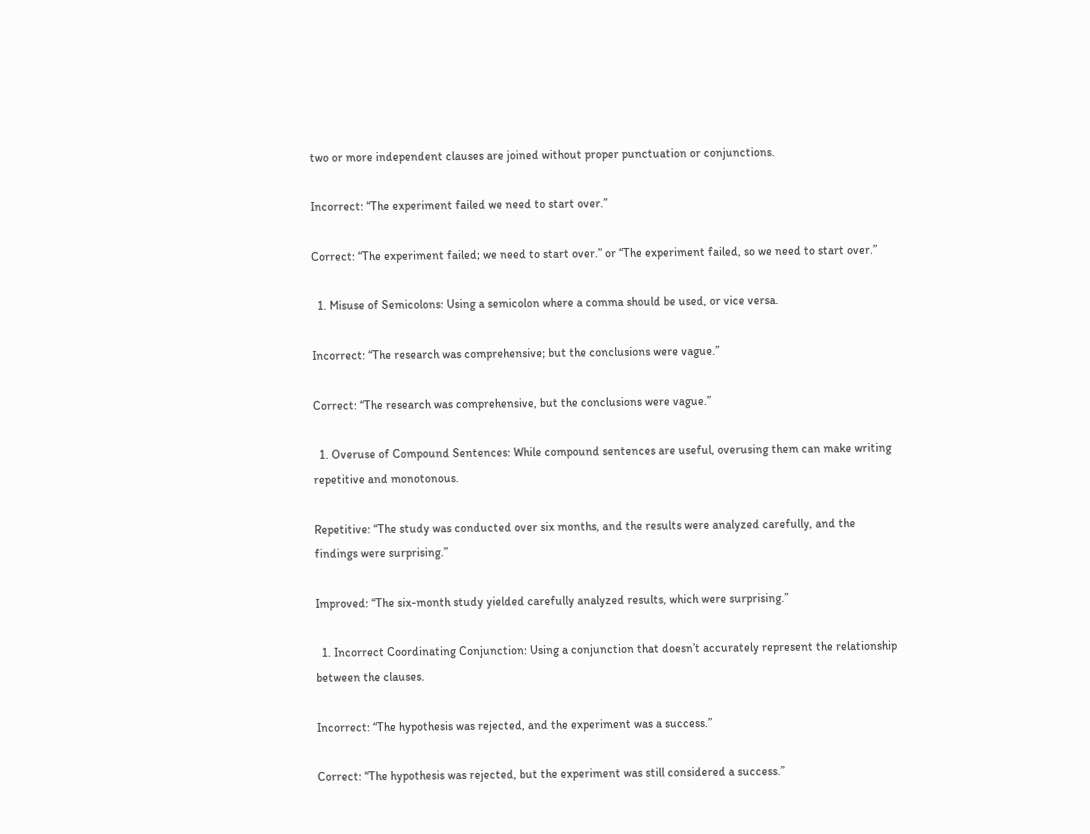two or more independent clauses are joined without proper punctuation or conjunctions.

Incorrect: “The experiment failed we need to start over.”

Correct: “The experiment failed; we need to start over.” or “The experiment failed, so we need to start over.”

  1. Misuse of Semicolons: Using a semicolon where a comma should be used, or vice versa.

Incorrect: “The research was comprehensive; but the conclusions were vague.”

Correct: “The research was comprehensive, but the conclusions were vague.”

  1. Overuse of Compound Sentences: While compound sentences are useful, overusing them can make writing repetitive and monotonous.

Repetitive: “The study was conducted over six months, and the results were analyzed carefully, and the findings were surprising.”

Improved: “The six-month study yielded carefully analyzed results, which were surprising.”

  1. Incorrect Coordinating Conjunction: Using a conjunction that doesn’t accurately represent the relationship between the clauses.

Incorrect: “The hypothesis was rejected, and the experiment was a success.”

Correct: “The hypothesis was rejected, but the experiment was still considered a success.”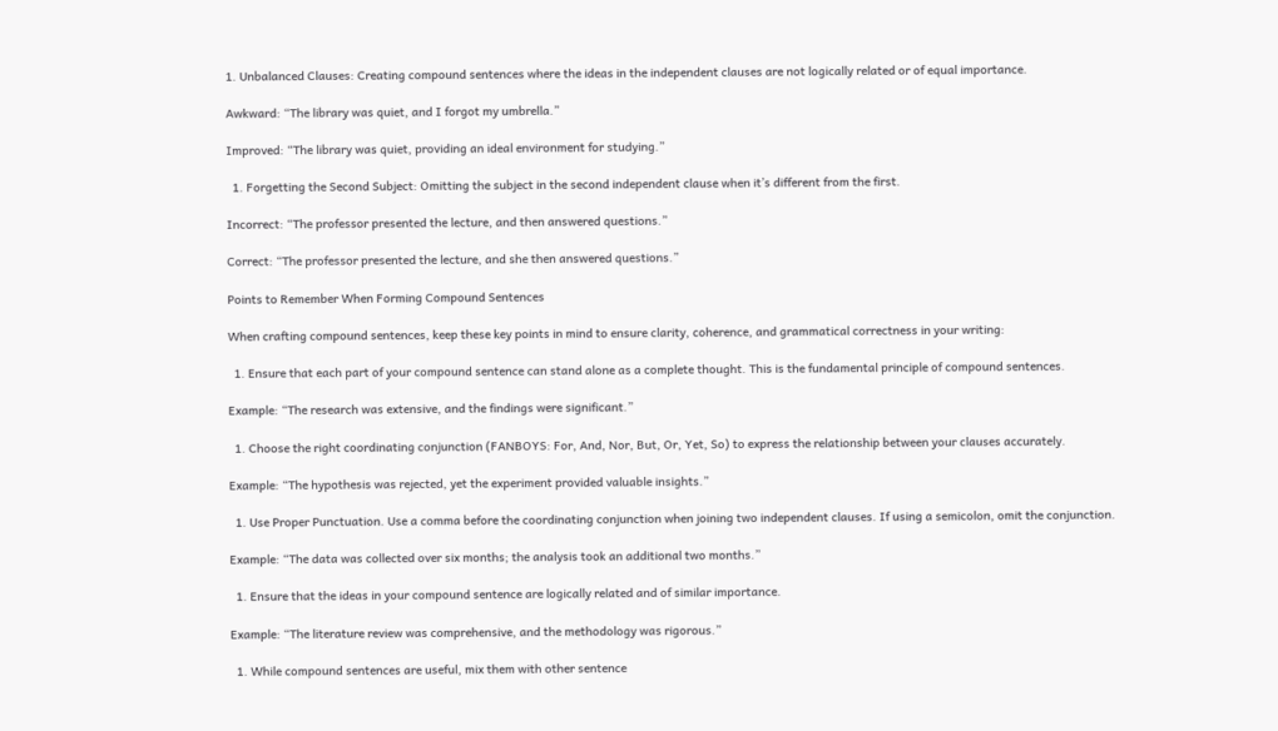1. Unbalanced Clauses: Creating compound sentences where the ideas in the independent clauses are not logically related or of equal importance.

Awkward: “The library was quiet, and I forgot my umbrella.”

Improved: “The library was quiet, providing an ideal environment for studying.”

  1. Forgetting the Second Subject: Omitting the subject in the second independent clause when it’s different from the first.

Incorrect: “The professor presented the lecture, and then answered questions.”

Correct: “The professor presented the lecture, and she then answered questions.”

Points to Remember When Forming Compound Sentences

When crafting compound sentences, keep these key points in mind to ensure clarity, coherence, and grammatical correctness in your writing:

  1. Ensure that each part of your compound sentence can stand alone as a complete thought. This is the fundamental principle of compound sentences.

Example: “The research was extensive, and the findings were significant.”

  1. Choose the right coordinating conjunction (FANBOYS: For, And, Nor, But, Or, Yet, So) to express the relationship between your clauses accurately.

Example: “The hypothesis was rejected, yet the experiment provided valuable insights.”

  1. Use Proper Punctuation. Use a comma before the coordinating conjunction when joining two independent clauses. If using a semicolon, omit the conjunction.

Example: “The data was collected over six months; the analysis took an additional two months.”

  1. Ensure that the ideas in your compound sentence are logically related and of similar importance.

Example: “The literature review was comprehensive, and the methodology was rigorous.”

  1. While compound sentences are useful, mix them with other sentence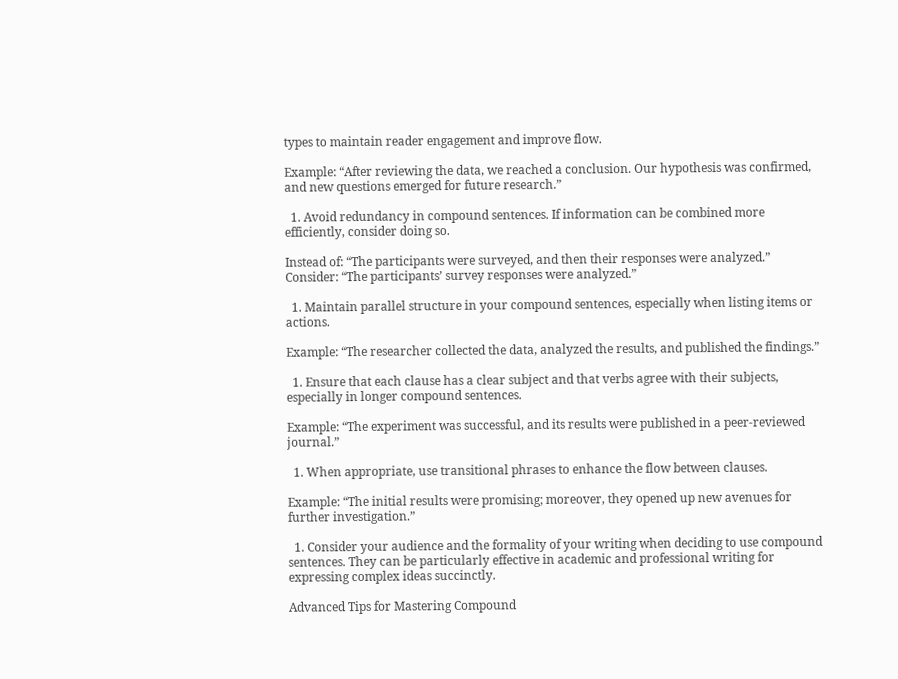types to maintain reader engagement and improve flow.

Example: “After reviewing the data, we reached a conclusion. Our hypothesis was confirmed, and new questions emerged for future research.”

  1. Avoid redundancy in compound sentences. If information can be combined more efficiently, consider doing so.

Instead of: “The participants were surveyed, and then their responses were analyzed.” Consider: “The participants’ survey responses were analyzed.”

  1. Maintain parallel structure in your compound sentences, especially when listing items or actions.

Example: “The researcher collected the data, analyzed the results, and published the findings.”

  1. Ensure that each clause has a clear subject and that verbs agree with their subjects, especially in longer compound sentences.

Example: “The experiment was successful, and its results were published in a peer-reviewed journal.”

  1. When appropriate, use transitional phrases to enhance the flow between clauses.

Example: “The initial results were promising; moreover, they opened up new avenues for further investigation.”

  1. Consider your audience and the formality of your writing when deciding to use compound sentences. They can be particularly effective in academic and professional writing for expressing complex ideas succinctly.

Advanced Tips for Mastering Compound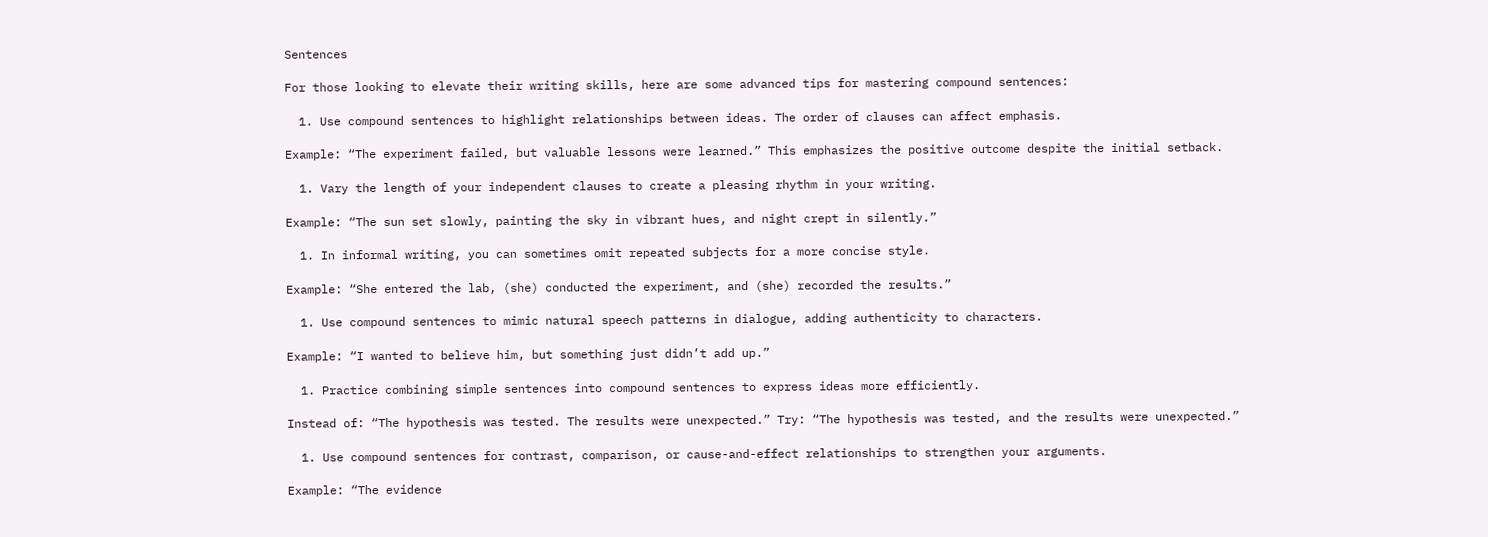Sentences

For those looking to elevate their writing skills, here are some advanced tips for mastering compound sentences:

  1. Use compound sentences to highlight relationships between ideas. The order of clauses can affect emphasis.

Example: “The experiment failed, but valuable lessons were learned.” This emphasizes the positive outcome despite the initial setback.

  1. Vary the length of your independent clauses to create a pleasing rhythm in your writing.

Example: “The sun set slowly, painting the sky in vibrant hues, and night crept in silently.”

  1. In informal writing, you can sometimes omit repeated subjects for a more concise style.

Example: “She entered the lab, (she) conducted the experiment, and (she) recorded the results.”

  1. Use compound sentences to mimic natural speech patterns in dialogue, adding authenticity to characters.

Example: “I wanted to believe him, but something just didn’t add up.”

  1. Practice combining simple sentences into compound sentences to express ideas more efficiently.

Instead of: “The hypothesis was tested. The results were unexpected.” Try: “The hypothesis was tested, and the results were unexpected.”

  1. Use compound sentences for contrast, comparison, or cause-and-effect relationships to strengthen your arguments.

Example: “The evidence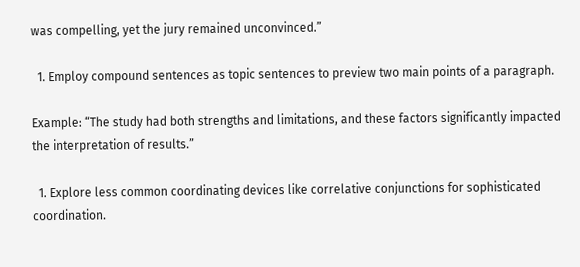was compelling, yet the jury remained unconvinced.”

  1. Employ compound sentences as topic sentences to preview two main points of a paragraph.

Example: “The study had both strengths and limitations, and these factors significantly impacted the interpretation of results.”

  1. Explore less common coordinating devices like correlative conjunctions for sophisticated coordination.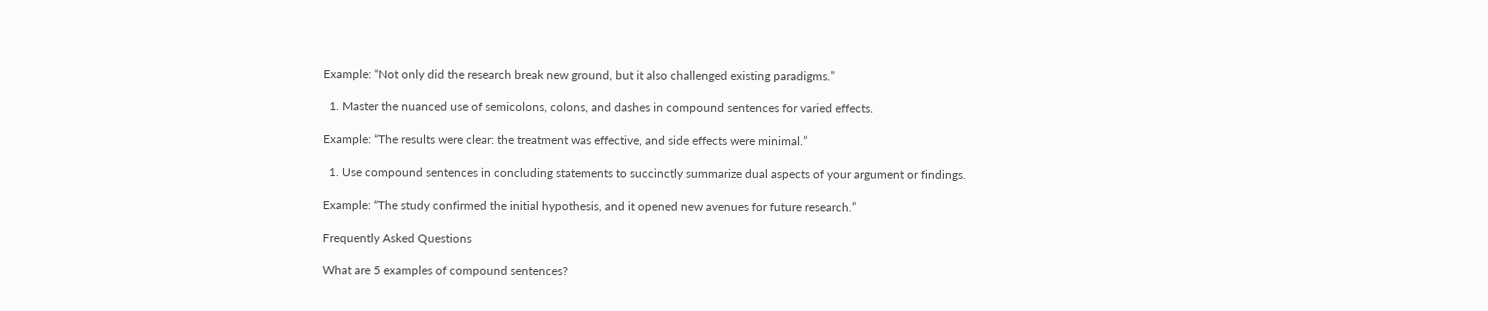Example: “Not only did the research break new ground, but it also challenged existing paradigms.”

  1. Master the nuanced use of semicolons, colons, and dashes in compound sentences for varied effects.

Example: “The results were clear: the treatment was effective, and side effects were minimal.”

  1. Use compound sentences in concluding statements to succinctly summarize dual aspects of your argument or findings.

Example: “The study confirmed the initial hypothesis, and it opened new avenues for future research.”

Frequently Asked Questions

What are 5 examples of compound sentences?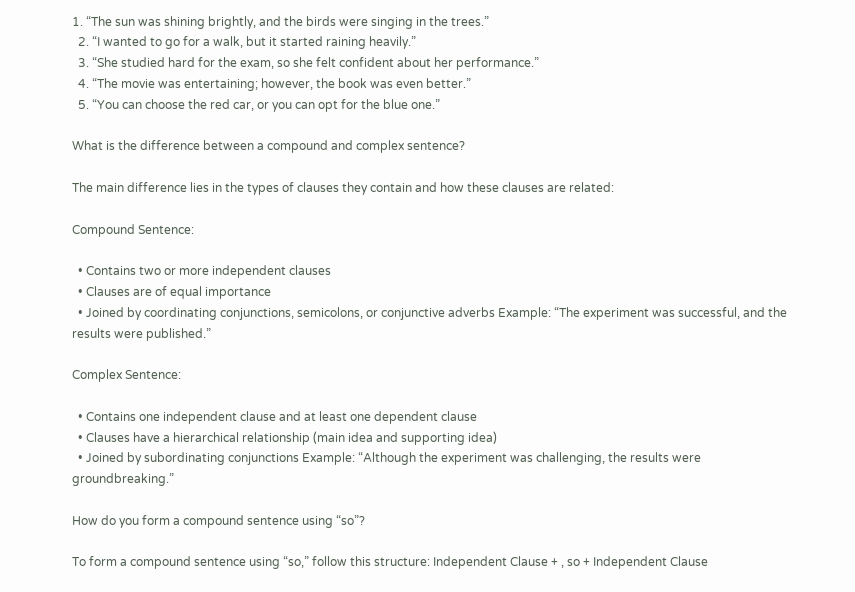1. “The sun was shining brightly, and the birds were singing in the trees.”
  2. “I wanted to go for a walk, but it started raining heavily.”
  3. “She studied hard for the exam, so she felt confident about her performance.”
  4. “The movie was entertaining; however, the book was even better.”
  5. “You can choose the red car, or you can opt for the blue one.”

What is the difference between a compound and complex sentence?

The main difference lies in the types of clauses they contain and how these clauses are related:

Compound Sentence:

  • Contains two or more independent clauses
  • Clauses are of equal importance
  • Joined by coordinating conjunctions, semicolons, or conjunctive adverbs Example: “The experiment was successful, and the results were published.”

Complex Sentence:

  • Contains one independent clause and at least one dependent clause
  • Clauses have a hierarchical relationship (main idea and supporting idea)
  • Joined by subordinating conjunctions Example: “Although the experiment was challenging, the results were groundbreaking.”

How do you form a compound sentence using “so”?

To form a compound sentence using “so,” follow this structure: Independent Clause + , so + Independent Clause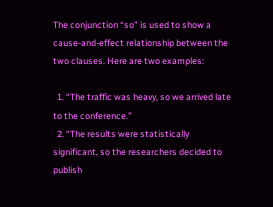The conjunction “so” is used to show a cause-and-effect relationship between the two clauses. Here are two examples:

  1. “The traffic was heavy, so we arrived late to the conference.”
  2. “The results were statistically significant, so the researchers decided to publish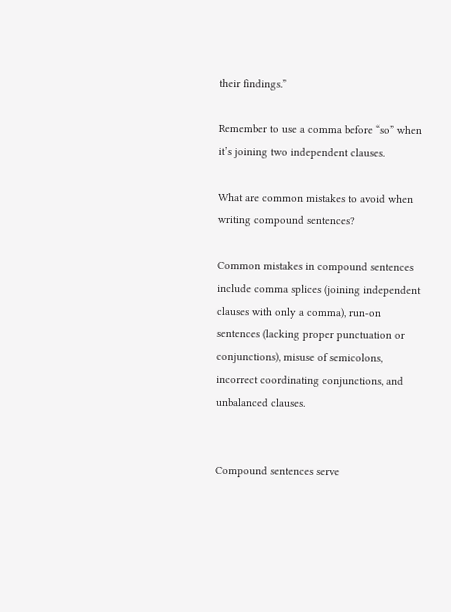their findings.”

Remember to use a comma before “so” when it’s joining two independent clauses.

What are common mistakes to avoid when writing compound sentences?

Common mistakes in compound sentences include comma splices (joining independent clauses with only a comma), run-on sentences (lacking proper punctuation or conjunctions), misuse of semicolons, incorrect coordinating conjunctions, and unbalanced clauses.


Compound sentences serve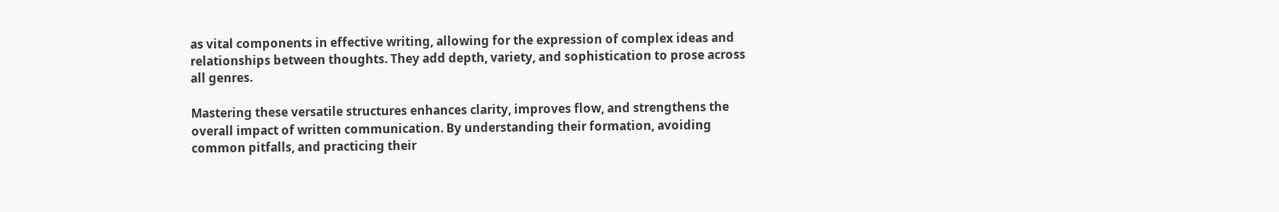as vital components in effective writing, allowing for the expression of complex ideas and relationships between thoughts. They add depth, variety, and sophistication to prose across all genres.

Mastering these versatile structures enhances clarity, improves flow, and strengthens the overall impact of written communication. By understanding their formation, avoiding common pitfalls, and practicing their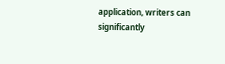application, writers can significantly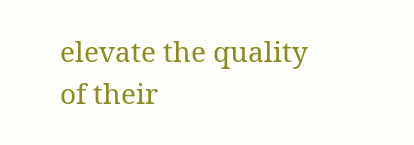elevate the quality of their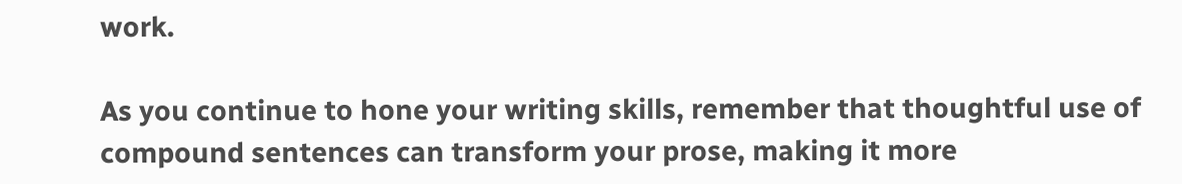work.

As you continue to hone your writing skills, remember that thoughtful use of compound sentences can transform your prose, making it more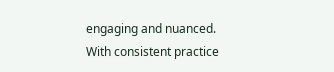engaging and nuanced. With consistent practice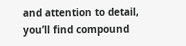and attention to detail, you’ll find compound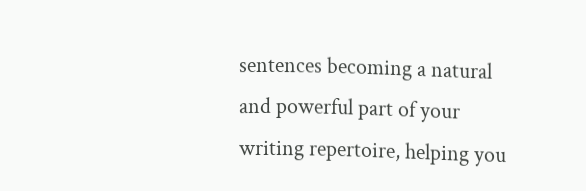sentences becoming a natural and powerful part of your writing repertoire, helping you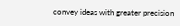convey ideas with greater precision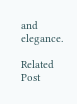and elegance.

Related Post